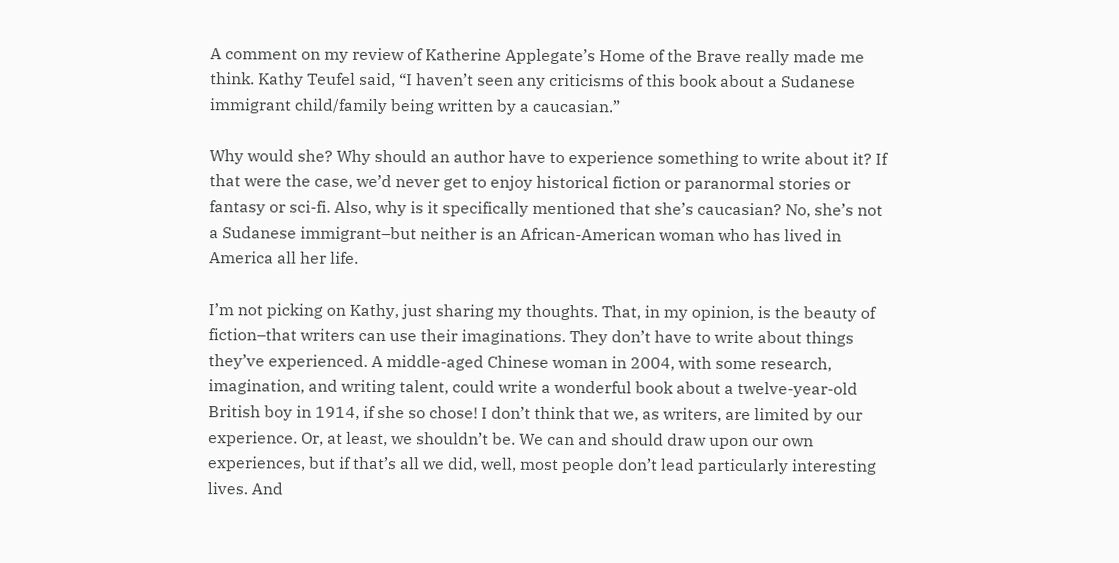A comment on my review of Katherine Applegate’s Home of the Brave really made me think. Kathy Teufel said, “I haven’t seen any criticisms of this book about a Sudanese immigrant child/family being written by a caucasian.”

Why would she? Why should an author have to experience something to write about it? If that were the case, we’d never get to enjoy historical fiction or paranormal stories or fantasy or sci-fi. Also, why is it specifically mentioned that she’s caucasian? No, she’s not a Sudanese immigrant–but neither is an African-American woman who has lived in America all her life.

I’m not picking on Kathy, just sharing my thoughts. That, in my opinion, is the beauty of fiction–that writers can use their imaginations. They don’t have to write about things they’ve experienced. A middle-aged Chinese woman in 2004, with some research, imagination, and writing talent, could write a wonderful book about a twelve-year-old British boy in 1914, if she so chose! I don’t think that we, as writers, are limited by our experience. Or, at least, we shouldn’t be. We can and should draw upon our own experiences, but if that’s all we did, well, most people don’t lead particularly interesting lives. And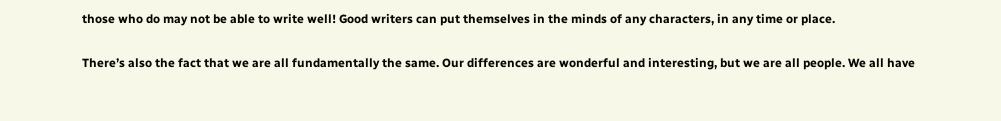those who do may not be able to write well! Good writers can put themselves in the minds of any characters, in any time or place.

There’s also the fact that we are all fundamentally the same. Our differences are wonderful and interesting, but we are all people. We all have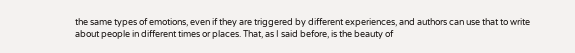the same types of emotions, even if they are triggered by different experiences, and authors can use that to write about people in different times or places. That, as I said before, is the beauty of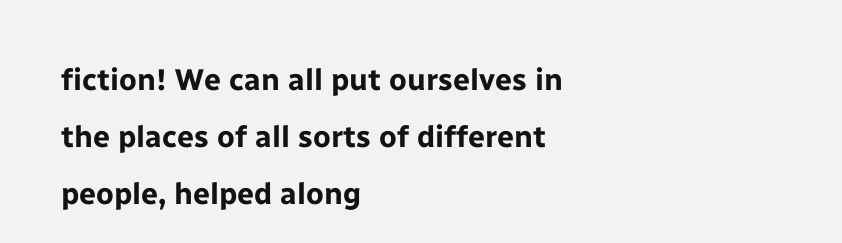fiction! We can all put ourselves in the places of all sorts of different people, helped along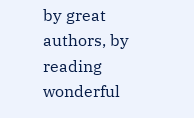by great authors, by reading wonderful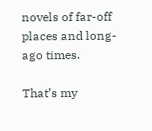novels of far-off places and long-ago times.

That’s my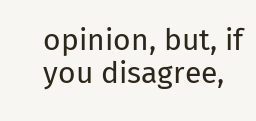opinion, but, if you disagree,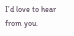I’d love to hear from you.